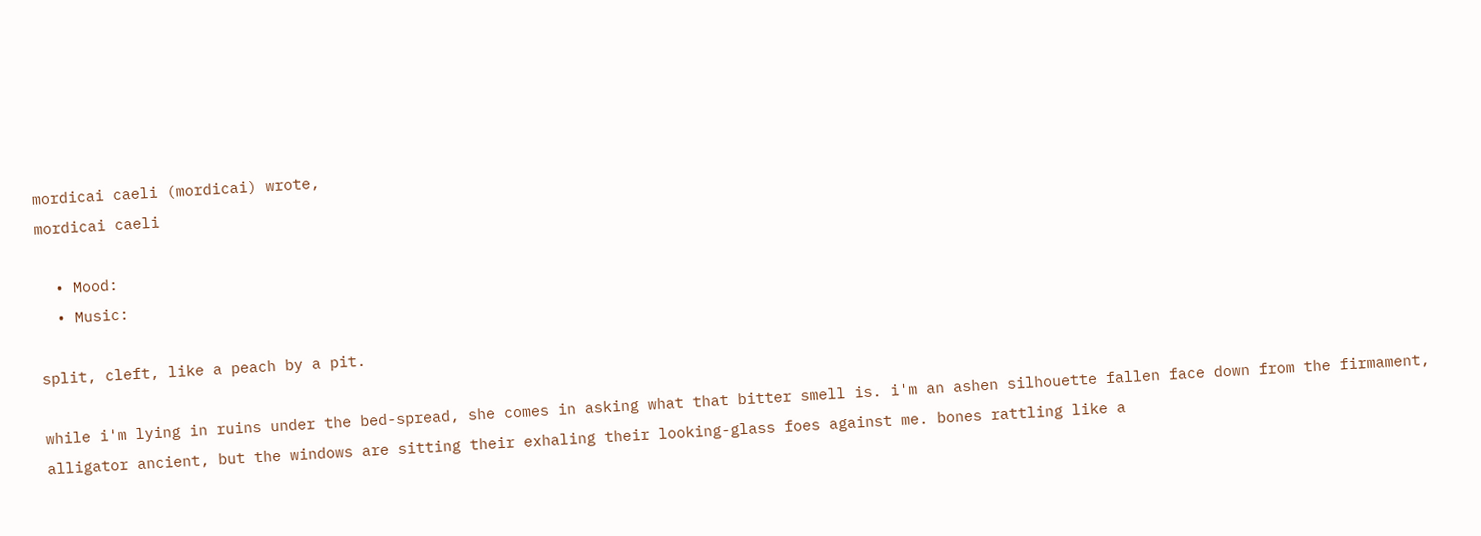mordicai caeli (mordicai) wrote,
mordicai caeli

  • Mood:
  • Music:

split, cleft, like a peach by a pit.

while i'm lying in ruins under the bed-spread, she comes in asking what that bitter smell is. i'm an ashen silhouette fallen face down from the firmament, alligator ancient, but the windows are sitting their exhaling their looking-glass foes against me. bones rattling like a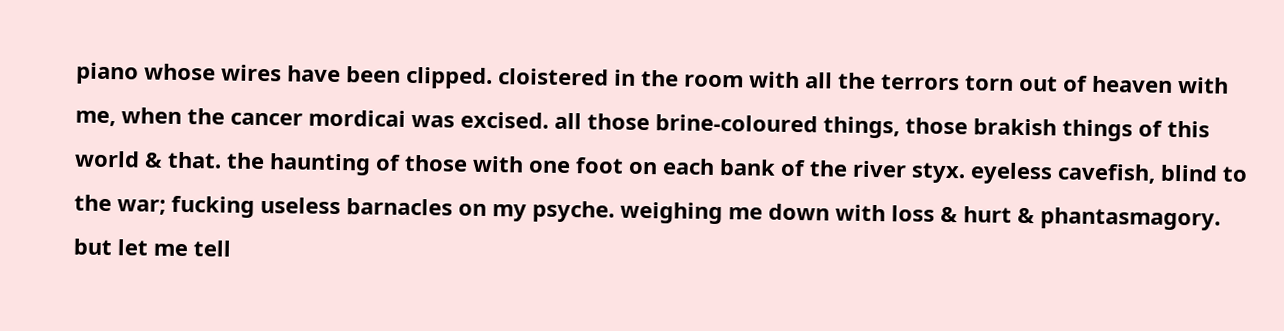piano whose wires have been clipped. cloistered in the room with all the terrors torn out of heaven with me, when the cancer mordicai was excised. all those brine-coloured things, those brakish things of this world & that. the haunting of those with one foot on each bank of the river styx. eyeless cavefish, blind to the war; fucking useless barnacles on my psyche. weighing me down with loss & hurt & phantasmagory. but let me tell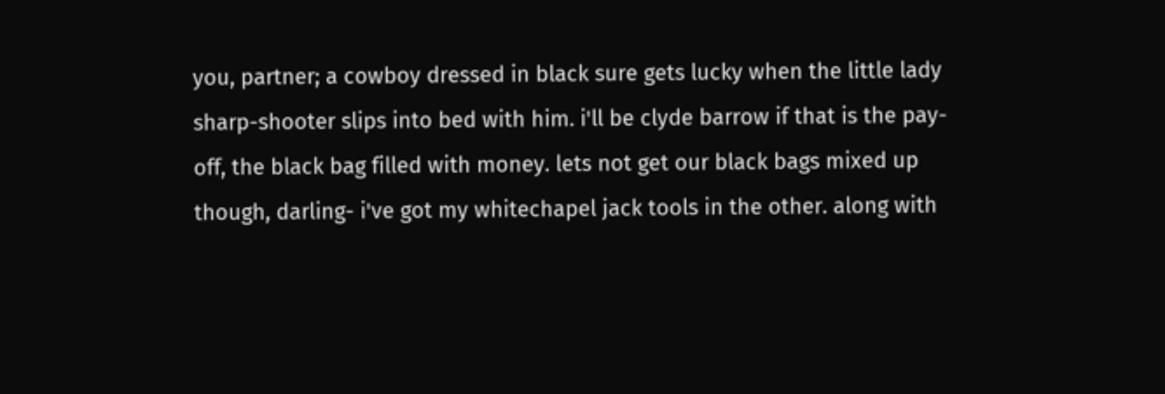you, partner; a cowboy dressed in black sure gets lucky when the little lady sharp-shooter slips into bed with him. i'll be clyde barrow if that is the pay-off, the black bag filled with money. lets not get our black bags mixed up though, darling- i've got my whitechapel jack tools in the other. along with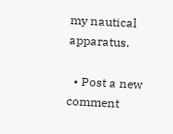my nautical apparatus.

  • Post a new comment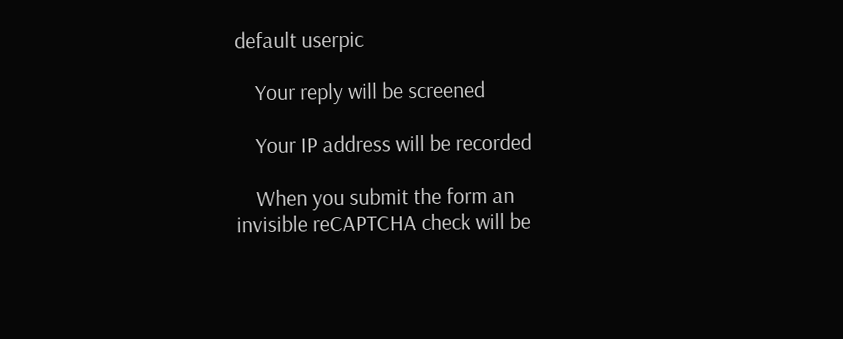default userpic

    Your reply will be screened

    Your IP address will be recorded

    When you submit the form an invisible reCAPTCHA check will be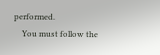performed.
    You must follow the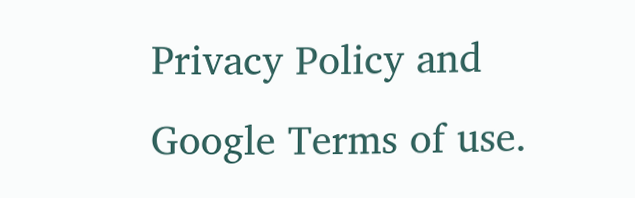Privacy Policy and Google Terms of use.